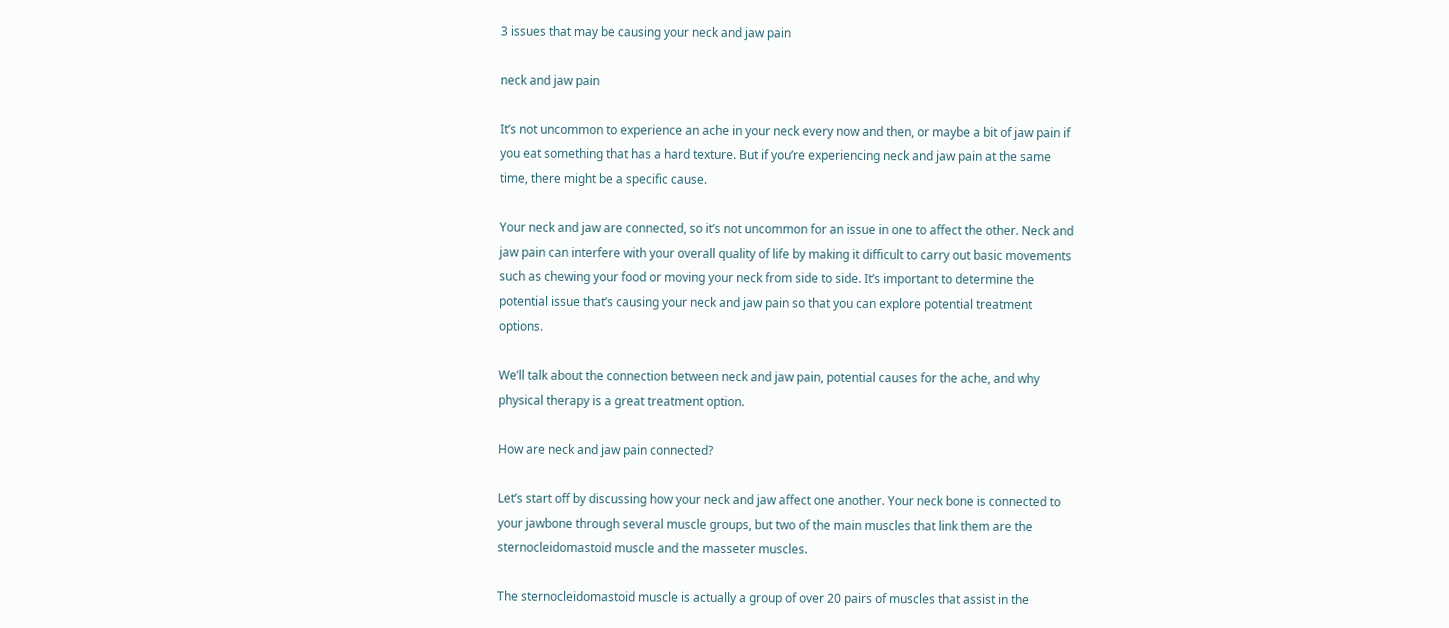3 issues that may be causing your neck and jaw pain

neck and jaw pain

It’s not uncommon to experience an ache in your neck every now and then, or maybe a bit of jaw pain if you eat something that has a hard texture. But if you’re experiencing neck and jaw pain at the same time, there might be a specific cause.

Your neck and jaw are connected, so it’s not uncommon for an issue in one to affect the other. Neck and jaw pain can interfere with your overall quality of life by making it difficult to carry out basic movements such as chewing your food or moving your neck from side to side. It’s important to determine the potential issue that’s causing your neck and jaw pain so that you can explore potential treatment options.

We’ll talk about the connection between neck and jaw pain, potential causes for the ache, and why physical therapy is a great treatment option.

How are neck and jaw pain connected?

Let’s start off by discussing how your neck and jaw affect one another. Your neck bone is connected to your jawbone through several muscle groups, but two of the main muscles that link them are the sternocleidomastoid muscle and the masseter muscles.

The sternocleidomastoid muscle is actually a group of over 20 pairs of muscles that assist in the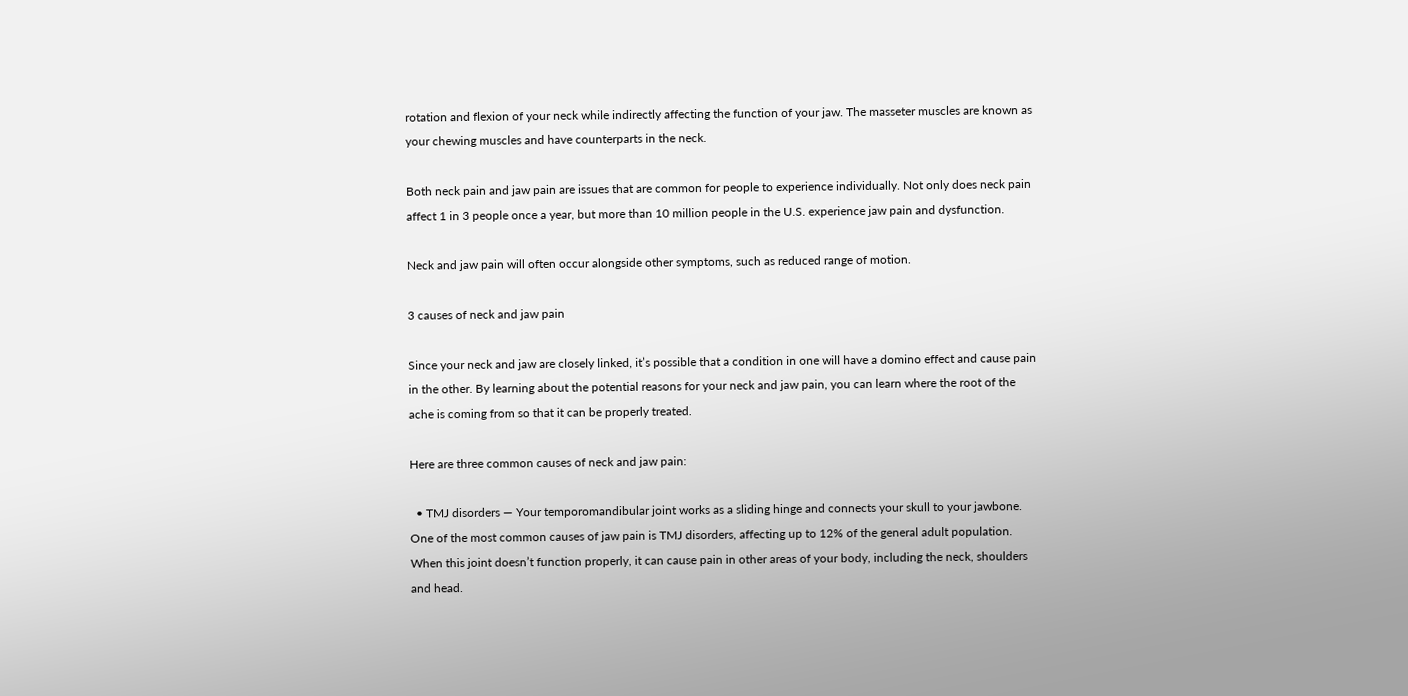rotation and flexion of your neck while indirectly affecting the function of your jaw. The masseter muscles are known as your chewing muscles and have counterparts in the neck.

Both neck pain and jaw pain are issues that are common for people to experience individually. Not only does neck pain affect 1 in 3 people once a year, but more than 10 million people in the U.S. experience jaw pain and dysfunction.

Neck and jaw pain will often occur alongside other symptoms, such as reduced range of motion.

3 causes of neck and jaw pain

Since your neck and jaw are closely linked, it’s possible that a condition in one will have a domino effect and cause pain in the other. By learning about the potential reasons for your neck and jaw pain, you can learn where the root of the ache is coming from so that it can be properly treated.

Here are three common causes of neck and jaw pain:

  • TMJ disorders — Your temporomandibular joint works as a sliding hinge and connects your skull to your jawbone. One of the most common causes of jaw pain is TMJ disorders, affecting up to 12% of the general adult population. When this joint doesn’t function properly, it can cause pain in other areas of your body, including the neck, shoulders and head.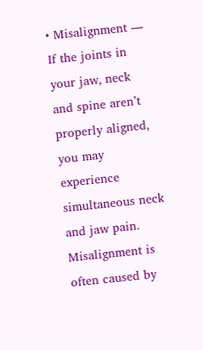• Misalignment — If the joints in your jaw, neck and spine aren’t properly aligned, you may experience simultaneous neck and jaw pain. Misalignment is often caused by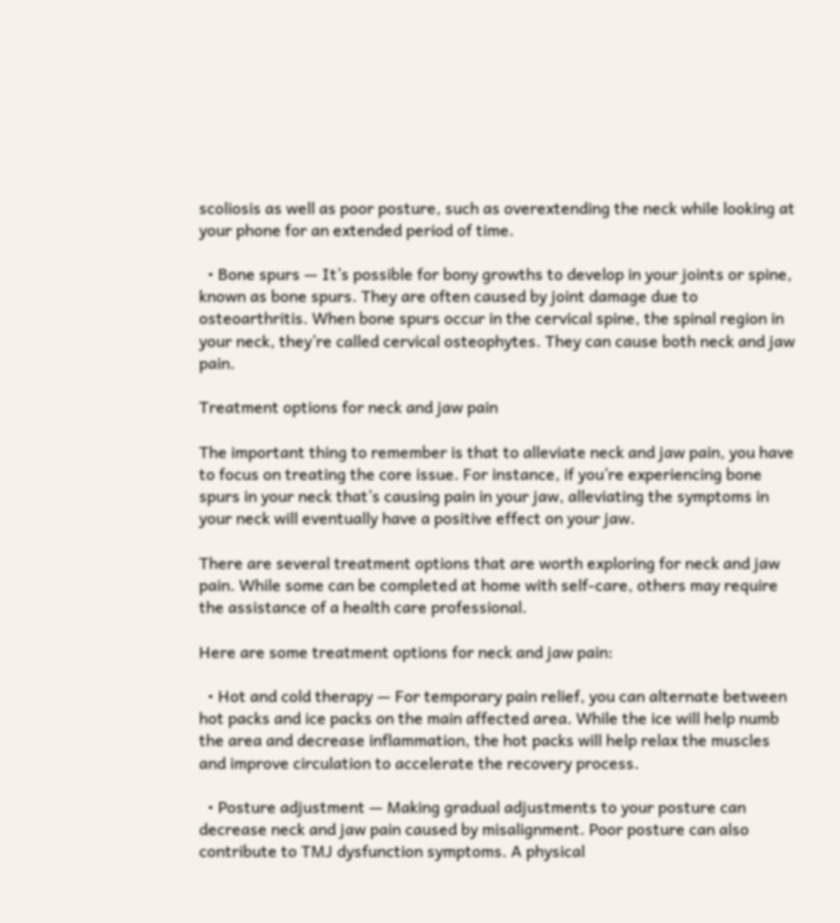scoliosis as well as poor posture, such as overextending the neck while looking at your phone for an extended period of time.

  • Bone spurs — It’s possible for bony growths to develop in your joints or spine, known as bone spurs. They are often caused by joint damage due to osteoarthritis. When bone spurs occur in the cervical spine, the spinal region in your neck, they’re called cervical osteophytes. They can cause both neck and jaw pain.

Treatment options for neck and jaw pain

The important thing to remember is that to alleviate neck and jaw pain, you have to focus on treating the core issue. For instance, if you’re experiencing bone spurs in your neck that’s causing pain in your jaw, alleviating the symptoms in your neck will eventually have a positive effect on your jaw.

There are several treatment options that are worth exploring for neck and jaw pain. While some can be completed at home with self-care, others may require the assistance of a health care professional.

Here are some treatment options for neck and jaw pain:

  • Hot and cold therapy — For temporary pain relief, you can alternate between hot packs and ice packs on the main affected area. While the ice will help numb the area and decrease inflammation, the hot packs will help relax the muscles and improve circulation to accelerate the recovery process.

  • Posture adjustment — Making gradual adjustments to your posture can decrease neck and jaw pain caused by misalignment. Poor posture can also contribute to TMJ dysfunction symptoms. A physical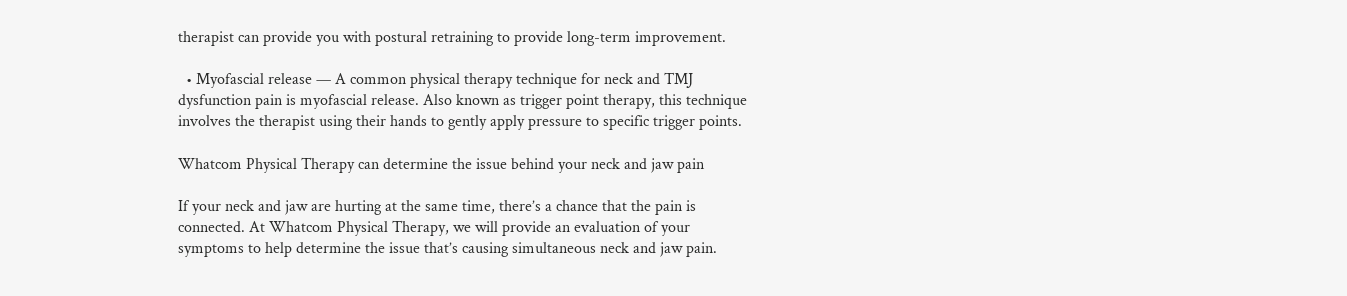therapist can provide you with postural retraining to provide long-term improvement.

  • Myofascial release — A common physical therapy technique for neck and TMJ dysfunction pain is myofascial release. Also known as trigger point therapy, this technique involves the therapist using their hands to gently apply pressure to specific trigger points.

Whatcom Physical Therapy can determine the issue behind your neck and jaw pain

If your neck and jaw are hurting at the same time, there’s a chance that the pain is connected. At Whatcom Physical Therapy, we will provide an evaluation of your symptoms to help determine the issue that’s causing simultaneous neck and jaw pain.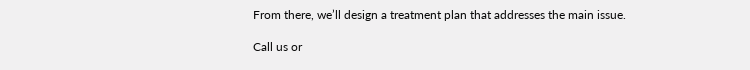From there, we’ll design a treatment plan that addresses the main issue.

Call us or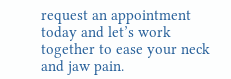request an appointment today and let’s work together to ease your neck and jaw pain.